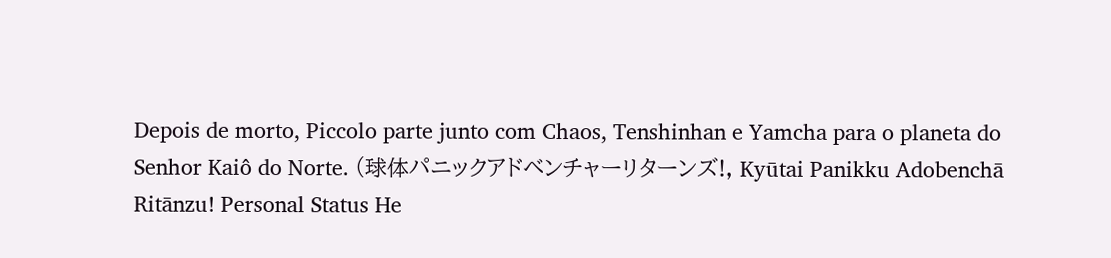Depois de morto, Piccolo parte junto com Chaos, Tenshinhan e Yamcha para o planeta do Senhor Kaiô do Norte. (球体パニックアドベンチャーリターンズ!, Kyūtai Panikku Adobenchā Ritānzu! Personal Status He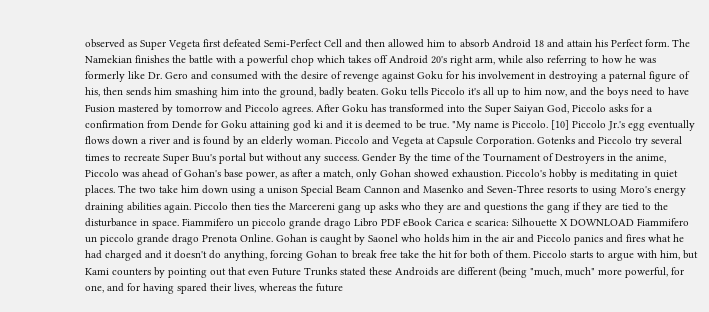observed as Super Vegeta first defeated Semi-Perfect Cell and then allowed him to absorb Android 18 and attain his Perfect form. The Namekian finishes the battle with a powerful chop which takes off Android 20's right arm, while also referring to how he was formerly like Dr. Gero and consumed with the desire of revenge against Goku for his involvement in destroying a paternal figure of his, then sends him smashing him into the ground, badly beaten. Goku tells Piccolo it's all up to him now, and the boys need to have Fusion mastered by tomorrow and Piccolo agrees. After Goku has transformed into the Super Saiyan God, Piccolo asks for a confirmation from Dende for Goku attaining god ki and it is deemed to be true. "My name is Piccolo. [10] Piccolo Jr.'s egg eventually flows down a river and is found by an elderly woman. Piccolo and Vegeta at Capsule Corporation. Gotenks and Piccolo try several times to recreate Super Buu's portal but without any success. Gender By the time of the Tournament of Destroyers in the anime, Piccolo was ahead of Gohan's base power, as after a match, only Gohan showed exhaustion. Piccolo's hobby is meditating in quiet places. The two take him down using a unison Special Beam Cannon and Masenko and Seven-Three resorts to using Moro's energy draining abilities again. Piccolo then ties the Marcereni gang up asks who they are and questions the gang if they are tied to the disturbance in space. Fiammifero un piccolo grande drago Libro PDF eBook Carica e scarica: Silhouette X DOWNLOAD Fiammifero un piccolo grande drago Prenota Online. Gohan is caught by Saonel who holds him in the air and Piccolo panics and fires what he had charged and it doesn't do anything, forcing Gohan to break free take the hit for both of them. Piccolo starts to argue with him, but Kami counters by pointing out that even Future Trunks stated these Androids are different (being "much, much" more powerful, for one, and for having spared their lives, whereas the future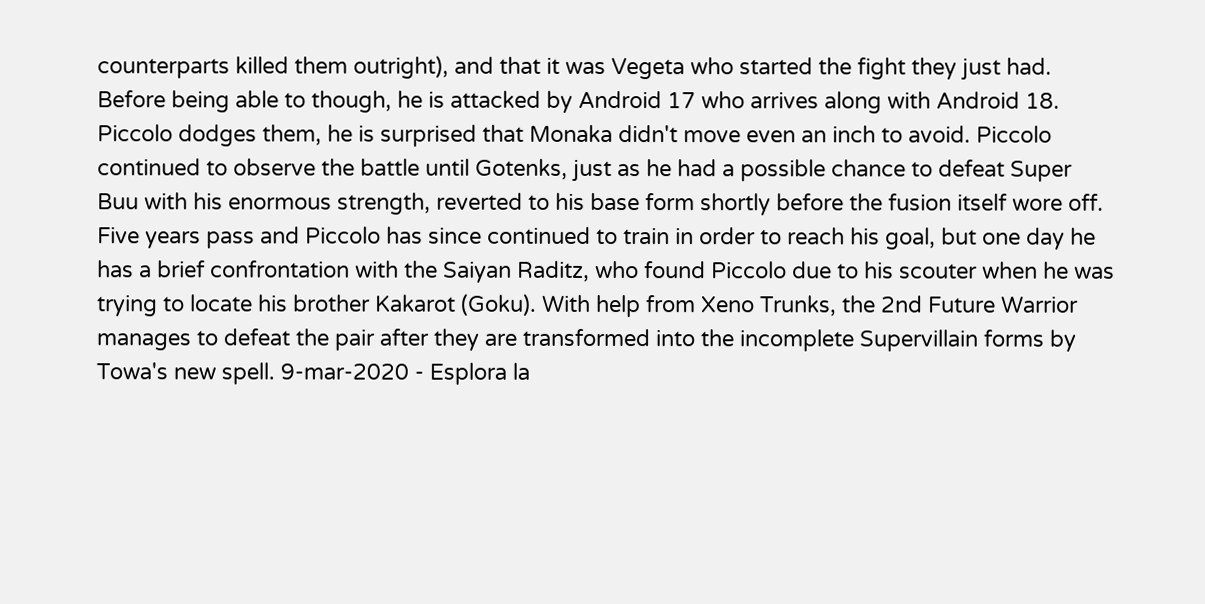counterparts killed them outright), and that it was Vegeta who started the fight they just had. Before being able to though, he is attacked by Android 17 who arrives along with Android 18. Piccolo dodges them, he is surprised that Monaka didn't move even an inch to avoid. Piccolo continued to observe the battle until Gotenks, just as he had a possible chance to defeat Super Buu with his enormous strength, reverted to his base form shortly before the fusion itself wore off. Five years pass and Piccolo has since continued to train in order to reach his goal, but one day he has a brief confrontation with the Saiyan Raditz, who found Piccolo due to his scouter when he was trying to locate his brother Kakarot (Goku). With help from Xeno Trunks, the 2nd Future Warrior manages to defeat the pair after they are transformed into the incomplete Supervillain forms by Towa's new spell. 9-mar-2020 - Esplora la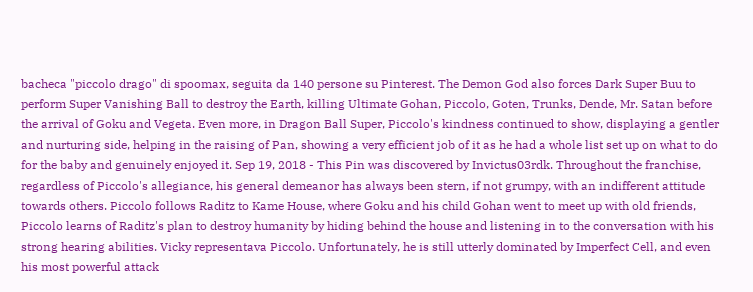bacheca "piccolo drago" di spoomax, seguita da 140 persone su Pinterest. The Demon God also forces Dark Super Buu to perform Super Vanishing Ball to destroy the Earth, killing Ultimate Gohan, Piccolo, Goten, Trunks, Dende, Mr. Satan before the arrival of Goku and Vegeta. Even more, in Dragon Ball Super, Piccolo's kindness continued to show, displaying a gentler and nurturing side, helping in the raising of Pan, showing a very efficient job of it as he had a whole list set up on what to do for the baby and genuinely enjoyed it. Sep 19, 2018 - This Pin was discovered by Invictus03rdk. Throughout the franchise, regardless of Piccolo's allegiance, his general demeanor has always been stern, if not grumpy, with an indifferent attitude towards others. Piccolo follows Raditz to Kame House, where Goku and his child Gohan went to meet up with old friends, Piccolo learns of Raditz's plan to destroy humanity by hiding behind the house and listening in to the conversation with his strong hearing abilities. Vicky representava Piccolo. Unfortunately, he is still utterly dominated by Imperfect Cell, and even his most powerful attack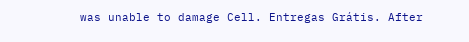was unable to damage Cell. Entregas Grátis. After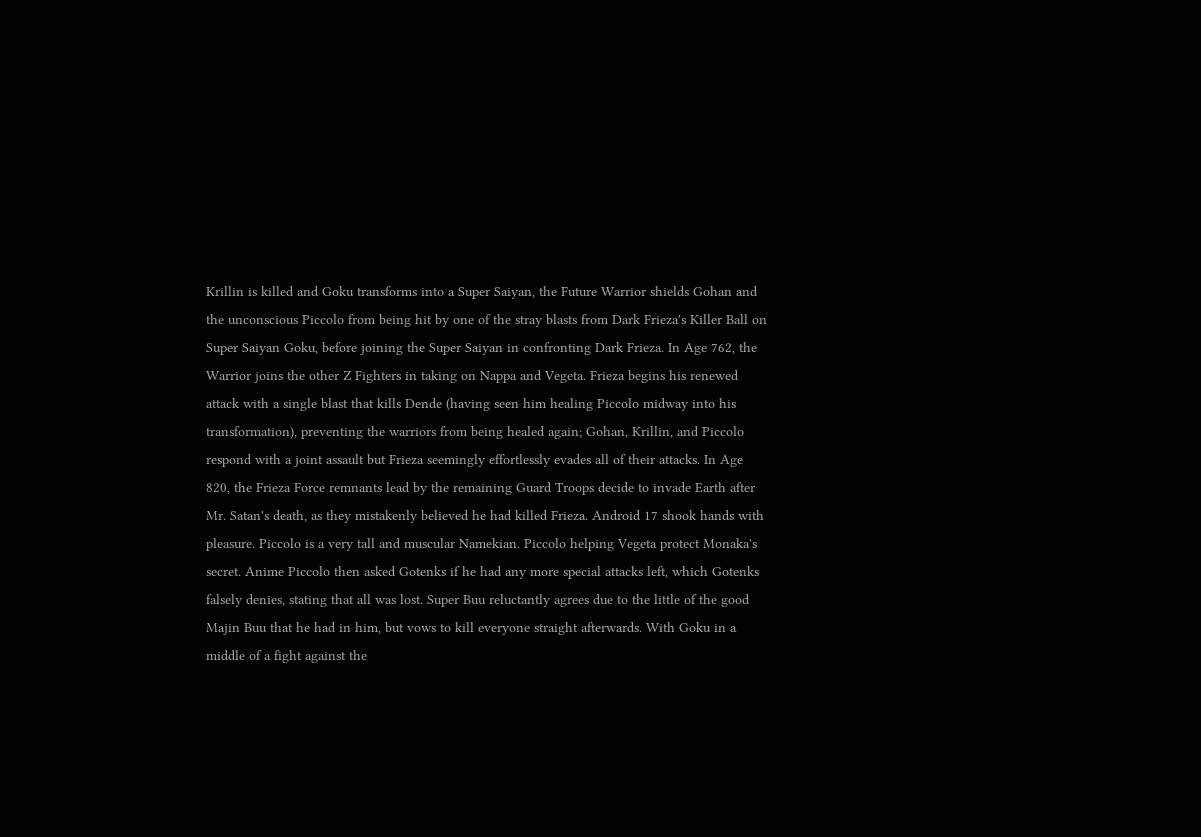Krillin is killed and Goku transforms into a Super Saiyan, the Future Warrior shields Gohan and the unconscious Piccolo from being hit by one of the stray blasts from Dark Frieza's Killer Ball on Super Saiyan Goku, before joining the Super Saiyan in confronting Dark Frieza. In Age 762, the Warrior joins the other Z Fighters in taking on Nappa and Vegeta. Frieza begins his renewed attack with a single blast that kills Dende (having seen him healing Piccolo midway into his transformation), preventing the warriors from being healed again; Gohan, Krillin, and Piccolo respond with a joint assault but Frieza seemingly effortlessly evades all of their attacks. In Age 820, the Frieza Force remnants lead by the remaining Guard Troops decide to invade Earth after Mr. Satan's death, as they mistakenly believed he had killed Frieza. Android 17 shook hands with pleasure. Piccolo is a very tall and muscular Namekian. Piccolo helping Vegeta protect Monaka's secret. Anime Piccolo then asked Gotenks if he had any more special attacks left, which Gotenks falsely denies, stating that all was lost. Super Buu reluctantly agrees due to the little of the good Majin Buu that he had in him, but vows to kill everyone straight afterwards. With Goku in a middle of a fight against the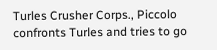Turles Crusher Corps., Piccolo confronts Turles and tries to go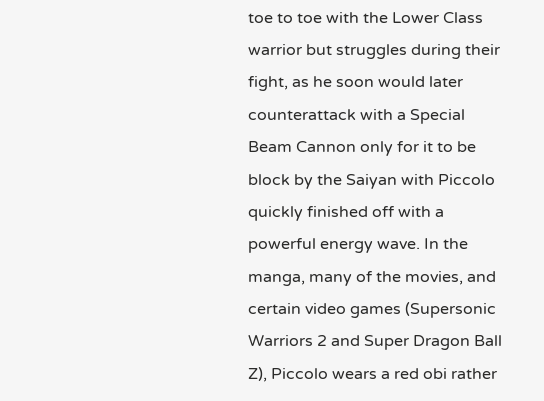toe to toe with the Lower Class warrior but struggles during their fight, as he soon would later counterattack with a Special Beam Cannon only for it to be block by the Saiyan with Piccolo quickly finished off with a powerful energy wave. In the manga, many of the movies, and certain video games (Supersonic Warriors 2 and Super Dragon Ball Z), Piccolo wears a red obi rather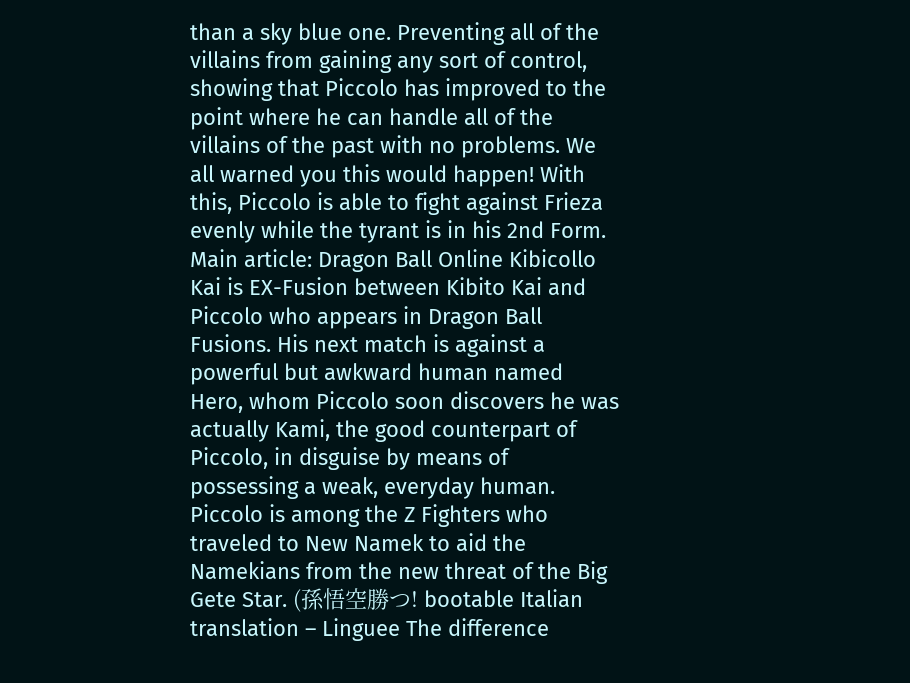than a sky blue one. Preventing all of the villains from gaining any sort of control, showing that Piccolo has improved to the point where he can handle all of the villains of the past with no problems. We all warned you this would happen! With this, Piccolo is able to fight against Frieza evenly while the tyrant is in his 2nd Form. Main article: Dragon Ball Online Kibicollo Kai is EX-Fusion between Kibito Kai and Piccolo who appears in Dragon Ball Fusions. His next match is against a powerful but awkward human named Hero, whom Piccolo soon discovers he was actually Kami, the good counterpart of Piccolo, in disguise by means of possessing a weak, everyday human. Piccolo is among the Z Fighters who traveled to New Namek to aid the Namekians from the new threat of the Big Gete Star. (孫悟空勝つ! bootable Italian translation – Linguee The difference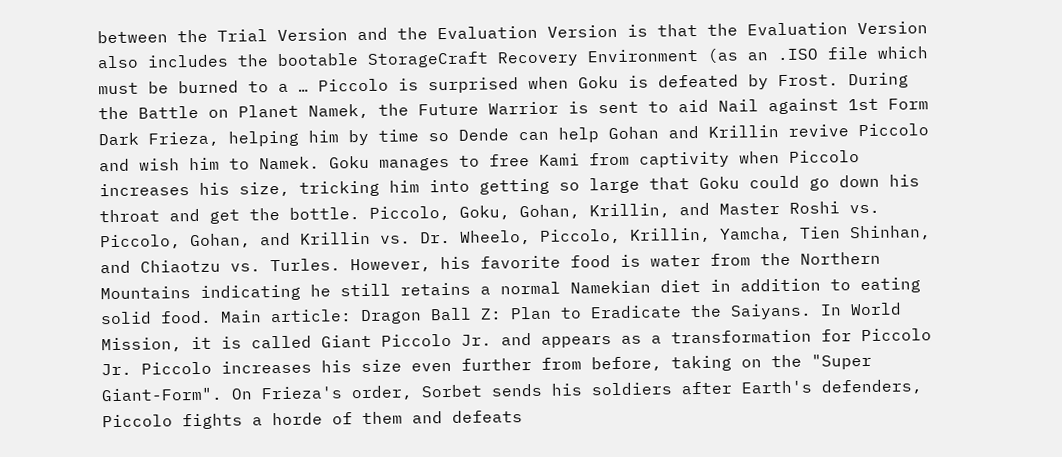between the Trial Version and the Evaluation Version is that the Evaluation Version also includes the bootable StorageCraft Recovery Environment (as an .ISO file which must be burned to a … Piccolo is surprised when Goku is defeated by Frost. During the Battle on Planet Namek, the Future Warrior is sent to aid Nail against 1st Form Dark Frieza, helping him by time so Dende can help Gohan and Krillin revive Piccolo and wish him to Namek. Goku manages to free Kami from captivity when Piccolo increases his size, tricking him into getting so large that Goku could go down his throat and get the bottle. Piccolo, Goku, Gohan, Krillin, and Master Roshi vs. Piccolo, Gohan, and Krillin vs. Dr. Wheelo, Piccolo, Krillin, Yamcha, Tien Shinhan, and Chiaotzu vs. Turles. However, his favorite food is water from the Northern Mountains indicating he still retains a normal Namekian diet in addition to eating solid food. Main article: Dragon Ball Z: Plan to Eradicate the Saiyans. In World Mission, it is called Giant Piccolo Jr. and appears as a transformation for Piccolo Jr. Piccolo increases his size even further from before, taking on the "Super Giant-Form". On Frieza's order, Sorbet sends his soldiers after Earth's defenders, Piccolo fights a horde of them and defeats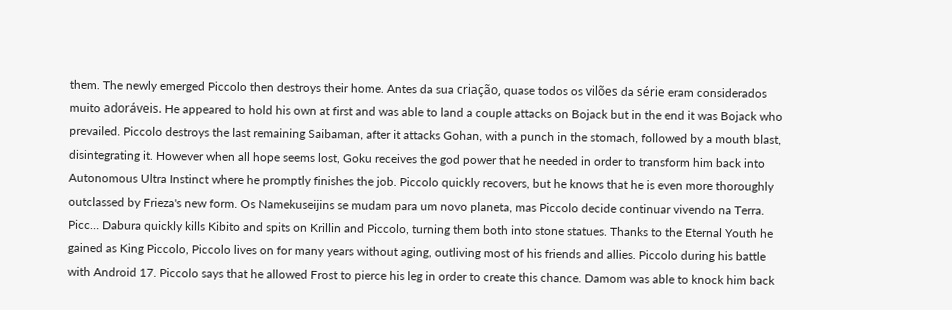them. The newly emerged Piccolo then destroys their home. Antes da sua criação, quase todos os vilões da série eram considerados muito adoráveis. He appeared to hold his own at first and was able to land a couple attacks on Bojack but in the end it was Bojack who prevailed. Piccolo destroys the last remaining Saibaman, after it attacks Gohan, with a punch in the stomach, followed by a mouth blast, disintegrating it. However when all hope seems lost, Goku receives the god power that he needed in order to transform him back into Autonomous Ultra Instinct where he promptly finishes the job. Piccolo quickly recovers, but he knows that he is even more thoroughly outclassed by Frieza's new form. Os Namekuseijins se mudam para um novo planeta, mas Piccolo decide continuar vivendo na Terra. Picc… Dabura quickly kills Kibito and spits on Krillin and Piccolo, turning them both into stone statues. Thanks to the Eternal Youth he gained as King Piccolo, Piccolo lives on for many years without aging, outliving most of his friends and allies. Piccolo during his battle with Android 17. Piccolo says that he allowed Frost to pierce his leg in order to create this chance. Damom was able to knock him back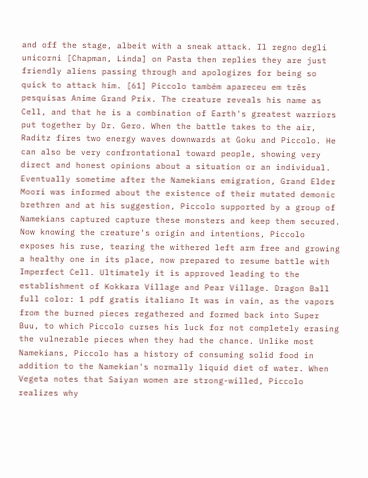and off the stage, albeit with a sneak attack. Il regno degli unicorni [Chapman, Linda] on Pasta then replies they are just friendly aliens passing through and apologizes for being so quick to attack him. [61] Piccolo também apareceu em três pesquisas Anime Grand Prix. The creature reveals his name as Cell, and that he is a combination of Earth's greatest warriors put together by Dr. Gero. When the battle takes to the air, Raditz fires two energy waves downwards at Goku and Piccolo. He can also be very confrontational toward people, showing very direct and honest opinions about a situation or an individual. Eventually sometime after the Namekians emigration, Grand Elder Moori was informed about the existence of their mutated demonic brethren and at his suggestion, Piccolo supported by a group of Namekians captured capture these monsters and keep them secured. Now knowing the creature's origin and intentions, Piccolo exposes his ruse, tearing the withered left arm free and growing a healthy one in its place, now prepared to resume battle with Imperfect Cell. Ultimately it is approved leading to the establishment of Kokkara Village and Pear Village. Dragon Ball full color: 1 pdf gratis italiano It was in vain, as the vapors from the burned pieces regathered and formed back into Super Buu, to which Piccolo curses his luck for not completely erasing the vulnerable pieces when they had the chance. Unlike most Namekians, Piccolo has a history of consuming solid food in addition to the Namekian's normally liquid diet of water. When Vegeta notes that Saiyan women are strong-willed, Piccolo realizes why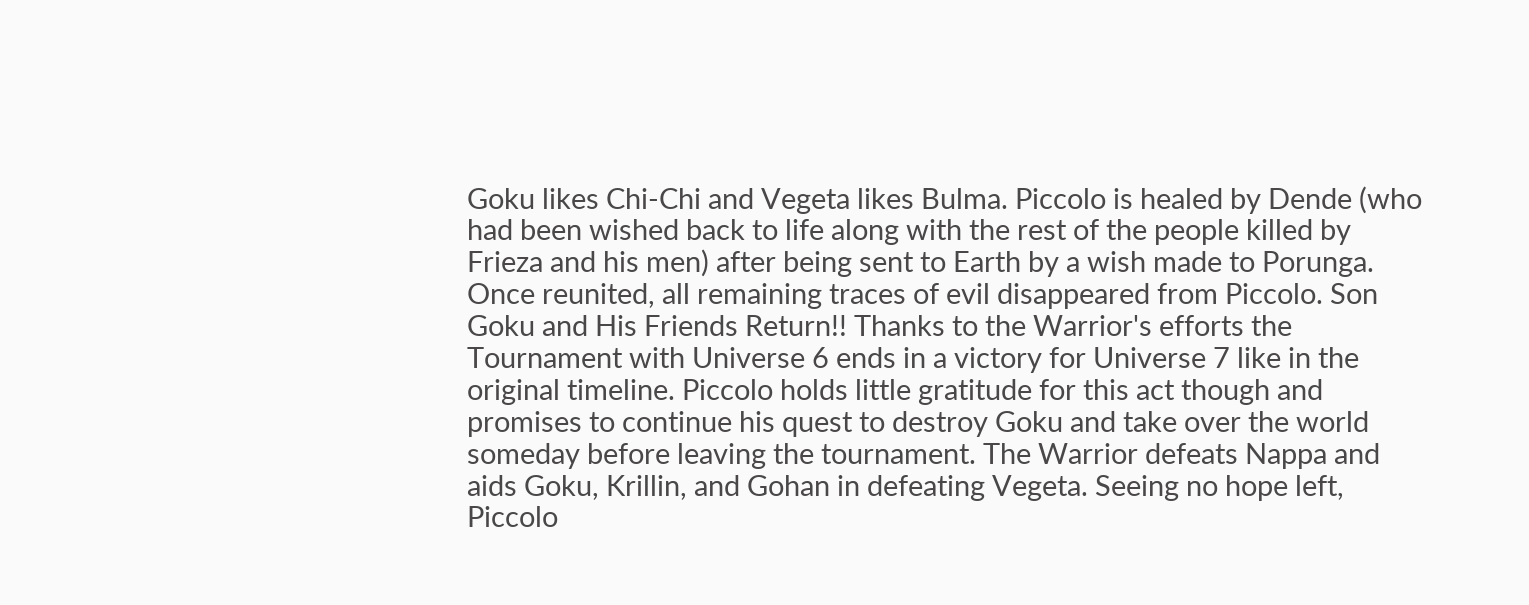Goku likes Chi-Chi and Vegeta likes Bulma. Piccolo is healed by Dende (who had been wished back to life along with the rest of the people killed by Frieza and his men) after being sent to Earth by a wish made to Porunga. Once reunited, all remaining traces of evil disappeared from Piccolo. Son Goku and His Friends Return!! Thanks to the Warrior's efforts the Tournament with Universe 6 ends in a victory for Universe 7 like in the original timeline. Piccolo holds little gratitude for this act though and promises to continue his quest to destroy Goku and take over the world someday before leaving the tournament. The Warrior defeats Nappa and aids Goku, Krillin, and Gohan in defeating Vegeta. Seeing no hope left, Piccolo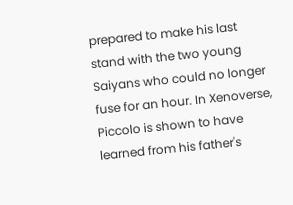prepared to make his last stand with the two young Saiyans who could no longer fuse for an hour. In Xenoverse, Piccolo is shown to have learned from his father's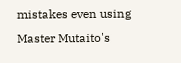mistakes even using Master Mutaito's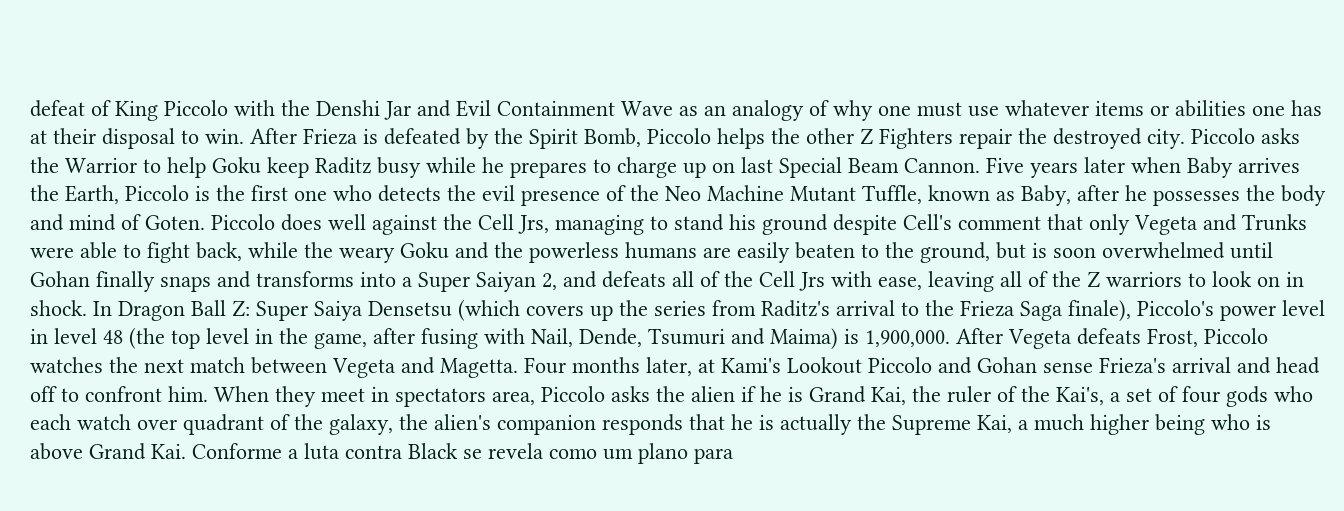defeat of King Piccolo with the Denshi Jar and Evil Containment Wave as an analogy of why one must use whatever items or abilities one has at their disposal to win. After Frieza is defeated by the Spirit Bomb, Piccolo helps the other Z Fighters repair the destroyed city. Piccolo asks the Warrior to help Goku keep Raditz busy while he prepares to charge up on last Special Beam Cannon. Five years later when Baby arrives the Earth, Piccolo is the first one who detects the evil presence of the Neo Machine Mutant Tuffle, known as Baby, after he possesses the body and mind of Goten. Piccolo does well against the Cell Jrs, managing to stand his ground despite Cell's comment that only Vegeta and Trunks were able to fight back, while the weary Goku and the powerless humans are easily beaten to the ground, but is soon overwhelmed until Gohan finally snaps and transforms into a Super Saiyan 2, and defeats all of the Cell Jrs with ease, leaving all of the Z warriors to look on in shock. In Dragon Ball Z: Super Saiya Densetsu (which covers up the series from Raditz's arrival to the Frieza Saga finale), Piccolo's power level in level 48 (the top level in the game, after fusing with Nail, Dende, Tsumuri and Maima) is 1,900,000. After Vegeta defeats Frost, Piccolo watches the next match between Vegeta and Magetta. Four months later, at Kami's Lookout Piccolo and Gohan sense Frieza's arrival and head off to confront him. When they meet in spectators area, Piccolo asks the alien if he is Grand Kai, the ruler of the Kai's, a set of four gods who each watch over quadrant of the galaxy, the alien's companion responds that he is actually the Supreme Kai, a much higher being who is above Grand Kai. Conforme a luta contra Black se revela como um plano para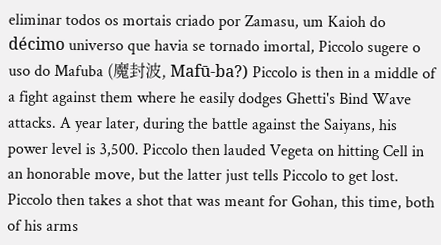eliminar todos os mortais criado por Zamasu, um Kaioh do décimo universo que havia se tornado imortal, Piccolo sugere o uso do Mafuba (魔封波, Mafū-ba?) Piccolo is then in a middle of a fight against them where he easily dodges Ghetti's Bind Wave attacks. A year later, during the battle against the Saiyans, his power level is 3,500. Piccolo then lauded Vegeta on hitting Cell in an honorable move, but the latter just tells Piccolo to get lost. Piccolo then takes a shot that was meant for Gohan, this time, both of his arms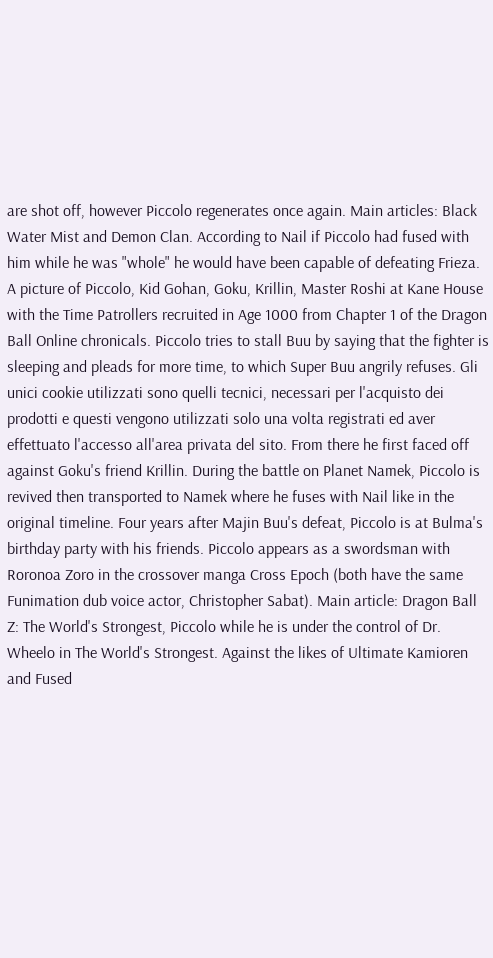are shot off, however Piccolo regenerates once again. Main articles: Black Water Mist and Demon Clan. According to Nail if Piccolo had fused with him while he was "whole" he would have been capable of defeating Frieza. A picture of Piccolo, Kid Gohan, Goku, Krillin, Master Roshi at Kane House with the Time Patrollers recruited in Age 1000 from Chapter 1 of the Dragon Ball Online chronicals. Piccolo tries to stall Buu by saying that the fighter is sleeping and pleads for more time, to which Super Buu angrily refuses. Gli unici cookie utilizzati sono quelli tecnici, necessari per l'acquisto dei prodotti e questi vengono utilizzati solo una volta registrati ed aver effettuato l'accesso all'area privata del sito. From there he first faced off against Goku's friend Krillin. During the battle on Planet Namek, Piccolo is revived then transported to Namek where he fuses with Nail like in the original timeline. Four years after Majin Buu's defeat, Piccolo is at Bulma's birthday party with his friends. Piccolo appears as a swordsman with Roronoa Zoro in the crossover manga Cross Epoch (both have the same Funimation dub voice actor, Christopher Sabat). Main article: Dragon Ball Z: The World's Strongest, Piccolo while he is under the control of Dr. Wheelo in The World's Strongest. Against the likes of Ultimate Kamioren and Fused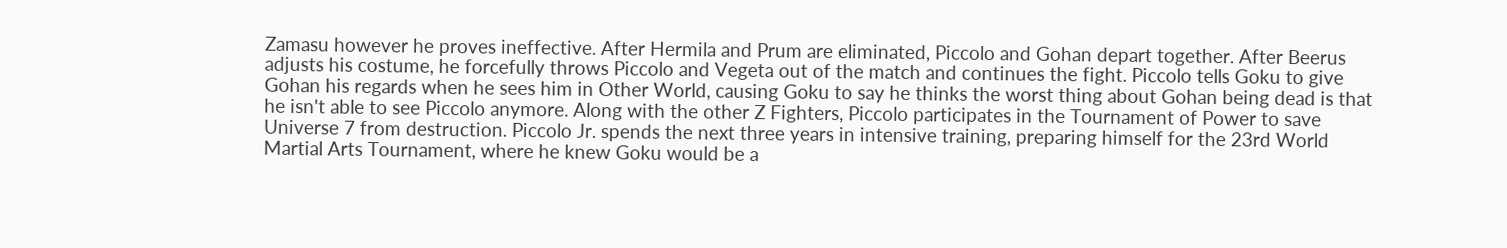Zamasu however he proves ineffective. After Hermila and Prum are eliminated, Piccolo and Gohan depart together. After Beerus adjusts his costume, he forcefully throws Piccolo and Vegeta out of the match and continues the fight. Piccolo tells Goku to give Gohan his regards when he sees him in Other World, causing Goku to say he thinks the worst thing about Gohan being dead is that he isn't able to see Piccolo anymore. Along with the other Z Fighters, Piccolo participates in the Tournament of Power to save Universe 7 from destruction. Piccolo Jr. spends the next three years in intensive training, preparing himself for the 23rd World Martial Arts Tournament, where he knew Goku would be a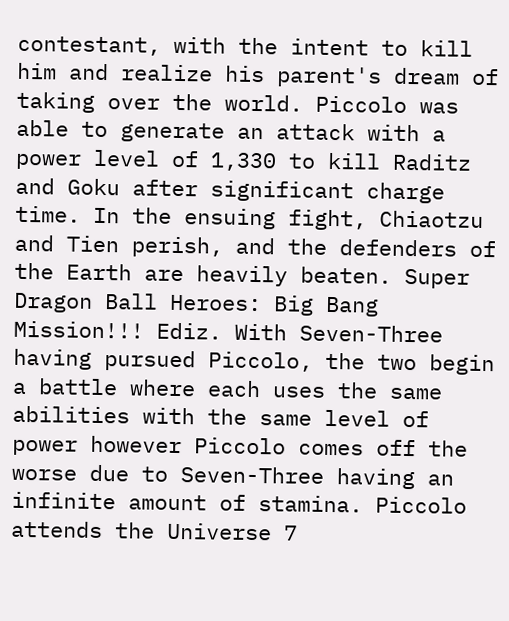contestant, with the intent to kill him and realize his parent's dream of taking over the world. Piccolo was able to generate an attack with a power level of 1,330 to kill Raditz and Goku after significant charge time. In the ensuing fight, Chiaotzu and Tien perish, and the defenders of the Earth are heavily beaten. Super Dragon Ball Heroes: Big Bang Mission!!! Ediz. With Seven-Three having pursued Piccolo, the two begin a battle where each uses the same abilities with the same level of power however Piccolo comes off the worse due to Seven-Three having an infinite amount of stamina. Piccolo attends the Universe 7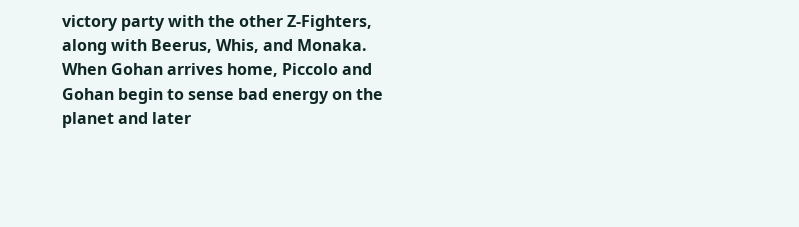victory party with the other Z-Fighters, along with Beerus, Whis, and Monaka. When Gohan arrives home, Piccolo and Gohan begin to sense bad energy on the planet and later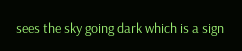sees the sky going dark which is a sign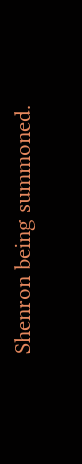Shenron being summoned.